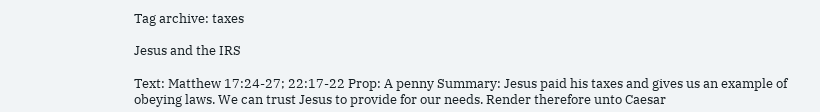Tag archive: taxes

Jesus and the IRS

Text: Matthew 17:24-27; 22:17-22 Prop: A penny Summary: Jesus paid his taxes and gives us an example of obeying laws. We can trust Jesus to provide for our needs. Render therefore unto Caesar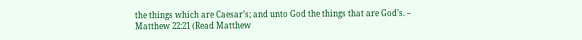the things which are Caesar’s; and unto God the things that are God’s. – Matthew 22:21 (Read Matthew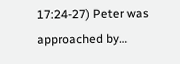17:24-27) Peter was approached by…